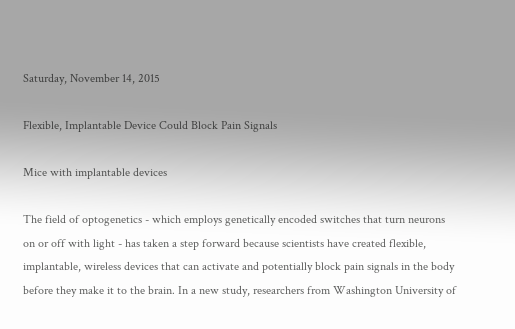Saturday, November 14, 2015

Flexible, Implantable Device Could Block Pain Signals

Mice with implantable devices

The field of optogenetics - which employs genetically encoded switches that turn neurons on or off with light - has taken a step forward because scientists have created flexible, implantable, wireless devices that can activate and potentially block pain signals in the body before they make it to the brain. In a new study, researchers from Washington University of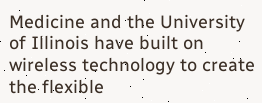Medicine and the University of Illinois have built on wireless technology to create the flexible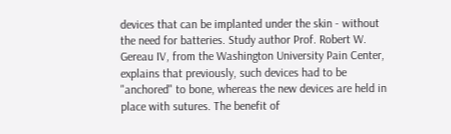devices that can be implanted under the skin - without the need for batteries. Study author Prof. Robert W. Gereau IV, from the Washington University Pain Center, explains that previously, such devices had to be "anchored" to bone, whereas the new devices are held in place with sutures. The benefit of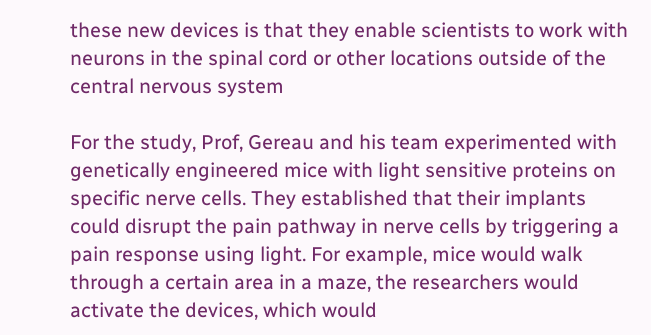these new devices is that they enable scientists to work with neurons in the spinal cord or other locations outside of the central nervous system

For the study, Prof, Gereau and his team experimented with genetically engineered mice with light sensitive proteins on specific nerve cells. They established that their implants could disrupt the pain pathway in nerve cells by triggering a pain response using light. For example, mice would walk through a certain area in a maze, the researchers would activate the devices, which would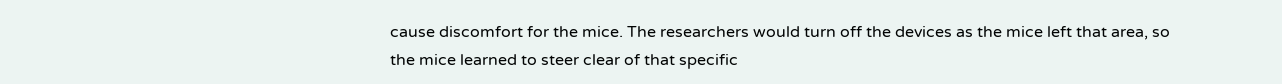cause discomfort for the mice. The researchers would turn off the devices as the mice left that area, so the mice learned to steer clear of that specific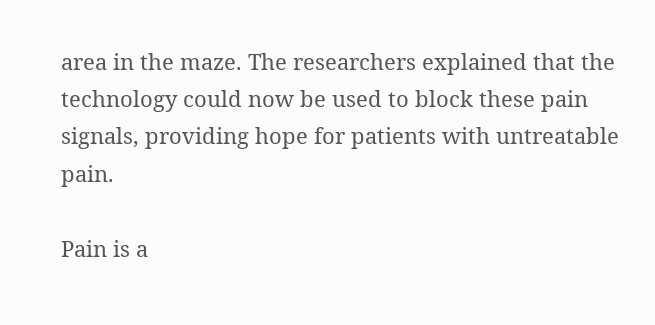area in the maze. The researchers explained that the technology could now be used to block these pain signals, providing hope for patients with untreatable pain.

Pain is a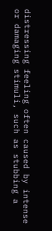distressing feeling often caused by intense or damaging stimuli, such as stubbing a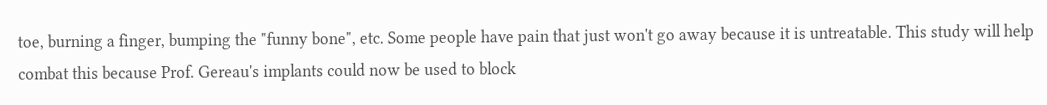toe, burning a finger, bumping the "funny bone", etc. Some people have pain that just won't go away because it is untreatable. This study will help combat this because Prof. Gereau's implants could now be used to block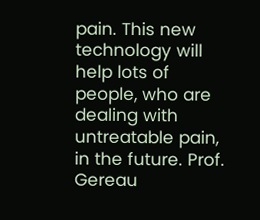pain. This new technology will help lots of people, who are dealing with untreatable pain, in the future. Prof. Gereau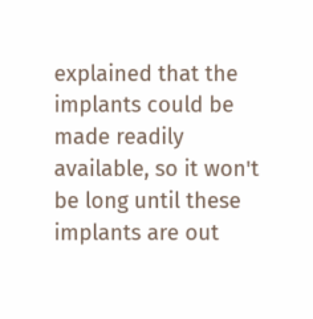explained that the implants could be made readily available, so it won't be long until these implants are out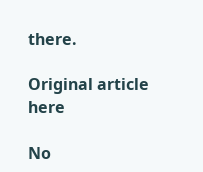there.

Original article here

No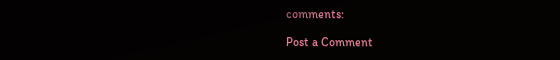comments:

Post a Comment